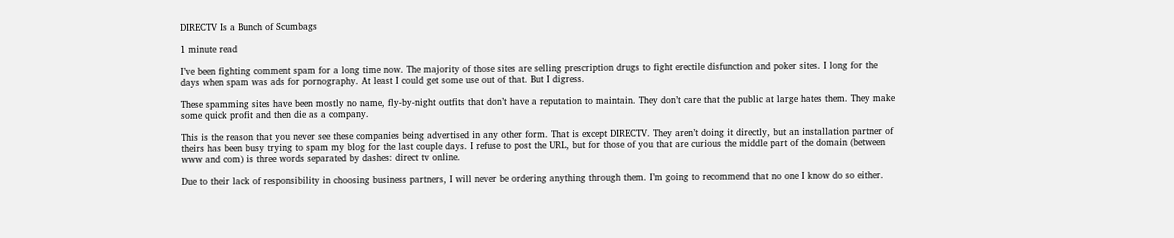DIRECTV Is a Bunch of Scumbags

1 minute read

I’ve been fighting comment spam for a long time now. The majority of those sites are selling prescription drugs to fight erectile disfunction and poker sites. I long for the days when spam was ads for pornography. At least I could get some use out of that. But I digress.

These spamming sites have been mostly no name, fly-by-night outfits that don’t have a reputation to maintain. They don’t care that the public at large hates them. They make some quick profit and then die as a company.

This is the reason that you never see these companies being advertised in any other form. That is except DIRECTV. They aren’t doing it directly, but an installation partner of theirs has been busy trying to spam my blog for the last couple days. I refuse to post the URL, but for those of you that are curious the middle part of the domain (between www and com) is three words separated by dashes: direct tv online.

Due to their lack of responsibility in choosing business partners, I will never be ordering anything through them. I’m going to recommend that no one I know do so either.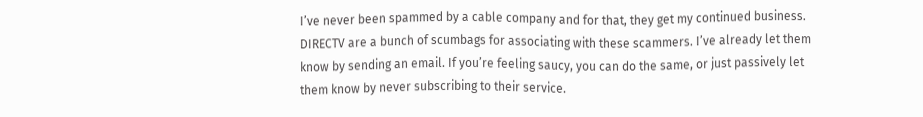I’ve never been spammed by a cable company and for that, they get my continued business. DIRECTV are a bunch of scumbags for associating with these scammers. I’ve already let them know by sending an email. If you’re feeling saucy, you can do the same, or just passively let them know by never subscribing to their service.